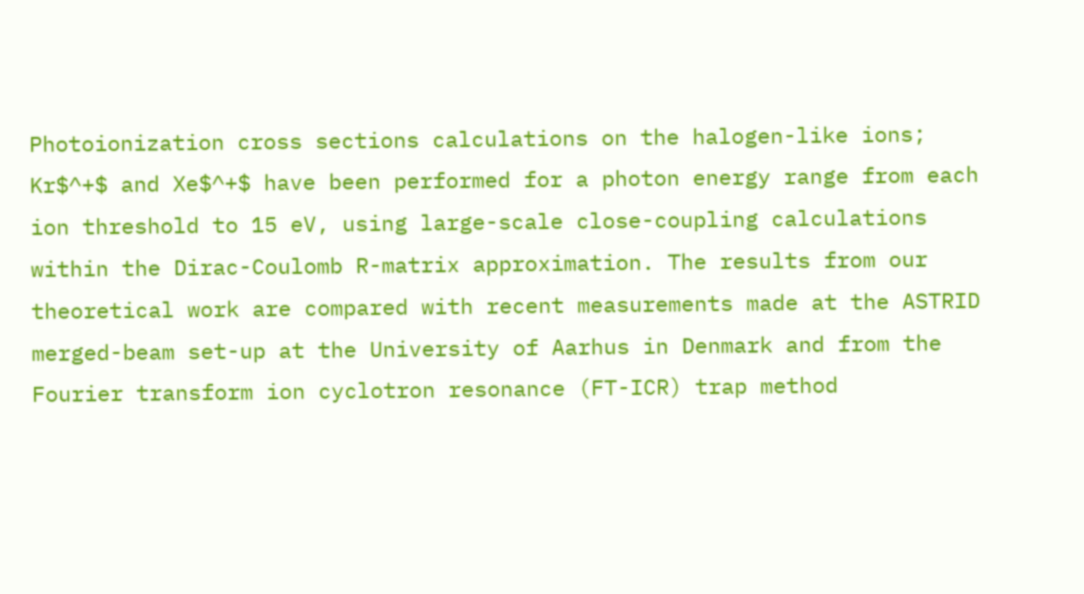Photoionization cross sections calculations on the halogen-like ions; Kr$^+$ and Xe$^+$ have been performed for a photon energy range from each ion threshold to 15 eV, using large-scale close-coupling calculations within the Dirac-Coulomb R-matrix approximation. The results from our theoretical work are compared with recent measurements made at the ASTRID merged-beam set-up at the University of Aarhus in Denmark and from the Fourier transform ion cyclotron resonance (FT-ICR) trap method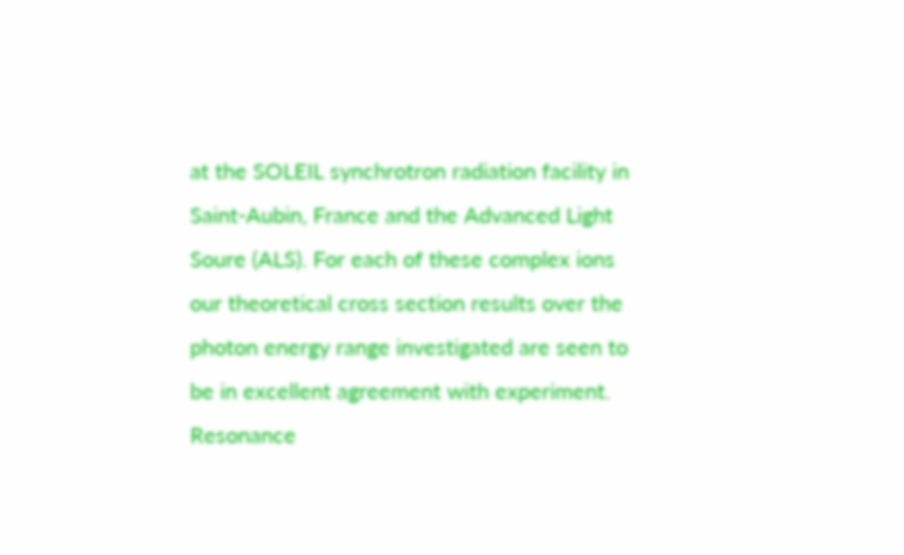at the SOLEIL synchrotron radiation facility in Saint-Aubin, France and the Advanced Light Soure (ALS). For each of these complex ions our theoretical cross section results over the photon energy range investigated are seen to be in excellent agreement with experiment. Resonance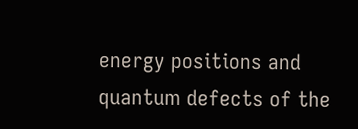energy positions and quantum defects of the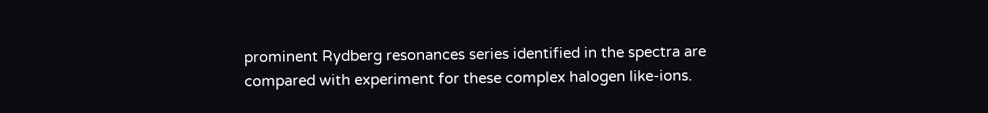prominent Rydberg resonances series identified in the spectra are compared with experiment for these complex halogen like-ions.